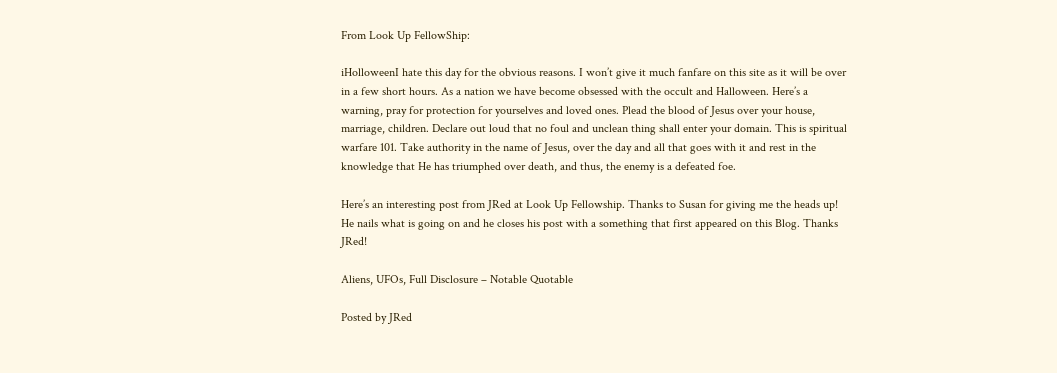From Look Up FellowShip:

iHolloweenI hate this day for the obvious reasons. I won’t give it much fanfare on this site as it will be over in a few short hours. As a nation we have become obsessed with the occult and Halloween. Here’s a warning, pray for protection for yourselves and loved ones. Plead the blood of Jesus over your house, marriage, children. Declare out loud that no foul and unclean thing shall enter your domain. This is spiritual warfare 101. Take authority in the name of Jesus, over the day and all that goes with it and rest in the knowledge that He has triumphed over death, and thus, the enemy is a defeated foe.

Here’s an interesting post from JRed at Look Up Fellowship. Thanks to Susan for giving me the heads up! He nails what is going on and he closes his post with a something that first appeared on this Blog. Thanks JRed!

Aliens, UFOs, Full Disclosure – Notable Quotable

Posted by JRed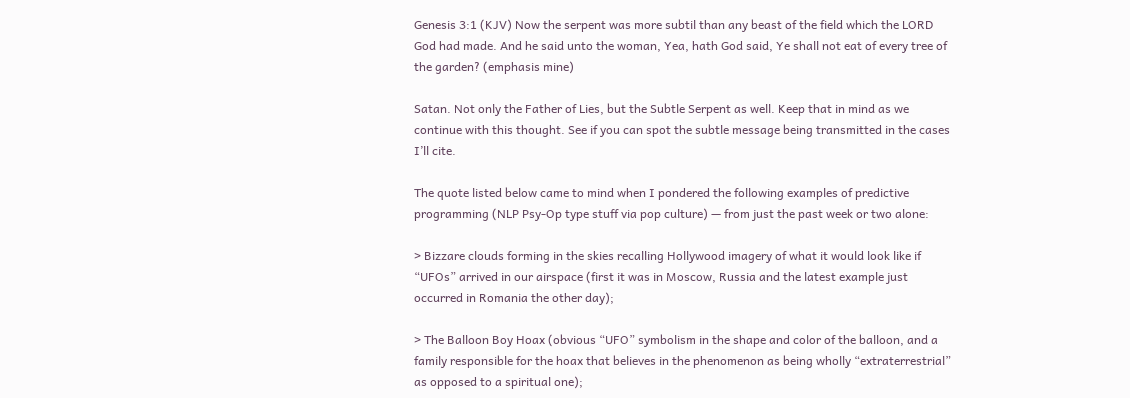Genesis 3:1 (KJV) Now the serpent was more subtil than any beast of the field which the LORD God had made. And he said unto the woman, Yea, hath God said, Ye shall not eat of every tree of the garden? (emphasis mine)

Satan. Not only the Father of Lies, but the Subtle Serpent as well. Keep that in mind as we continue with this thought. See if you can spot the subtle message being transmitted in the cases I’ll cite.

The quote listed below came to mind when I pondered the following examples of predictive programming (NLP Psy-Op type stuff via pop culture) — from just the past week or two alone:

> Bizzare clouds forming in the skies recalling Hollywood imagery of what it would look like if “UFOs” arrived in our airspace (first it was in Moscow, Russia and the latest example just occurred in Romania the other day);

> The Balloon Boy Hoax (obvious “UFO” symbolism in the shape and color of the balloon, and a family responsible for the hoax that believes in the phenomenon as being wholly “extraterrestrial” as opposed to a spiritual one);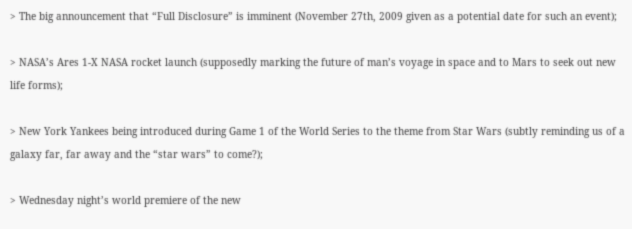> The big announcement that “Full Disclosure” is imminent (November 27th, 2009 given as a potential date for such an event);

> NASA’s Ares 1-X NASA rocket launch (supposedly marking the future of man’s voyage in space and to Mars to seek out new life forms);

> New York Yankees being introduced during Game 1 of the World Series to the theme from Star Wars (subtly reminding us of a galaxy far, far away and the “star wars” to come?);

> Wednesday night’s world premiere of the new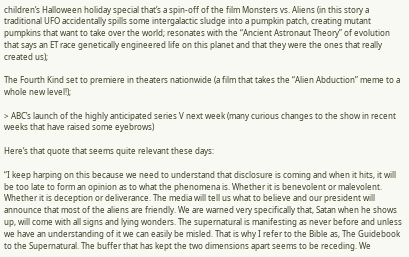children’s Halloween holiday special that’s a spin-off of the film Monsters vs. Aliens (in this story a traditional UFO accidentally spills some intergalactic sludge into a pumpkin patch, creating mutant pumpkins that want to take over the world; resonates with the “Ancient Astronaut Theory” of evolution that says an ET race genetically engineered life on this planet and that they were the ones that really created us);

The Fourth Kind set to premiere in theaters nationwide (a film that takes the “Alien Abduction” meme to a whole new level!);

> ABC’s launch of the highly anticipated series V next week (many curious changes to the show in recent weeks that have raised some eyebrows)

Here’s that quote that seems quite relevant these days:

“I keep harping on this because we need to understand that disclosure is coming and when it hits, it will be too late to form an opinion as to what the phenomena is. Whether it is benevolent or malevolent. Whether it is deception or deliverance. The media will tell us what to believe and our president will announce that most of the aliens are friendly. We are warned very specifically that, Satan when he shows up, will come with all signs and lying wonders. The supernatural is manifesting as never before and unless we have an understanding of it we can easily be misled. That is why I refer to the Bible as, The Guidebook to the Supernatural. The buffer that has kept the two dimensions apart seems to be receding. We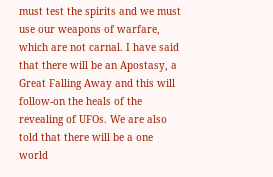must test the spirits and we must use our weapons of warfare, which are not carnal. I have said that there will be an Apostasy, a Great Falling Away and this will follow-on the heals of the revealing of UFOs. We are also told that there will be a one world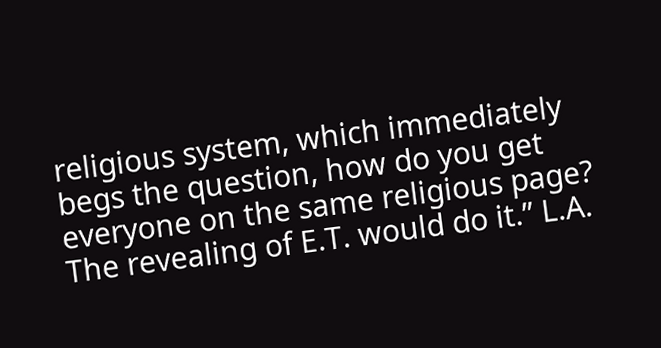religious system, which immediately begs the question, how do you get everyone on the same religious page? The revealing of E.T. would do it.” L.A.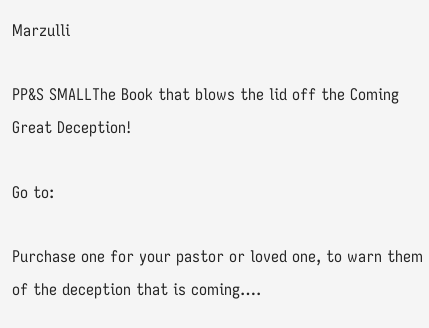Marzulli

PP&S SMALLThe Book that blows the lid off the Coming Great Deception!

Go to:

Purchase one for your pastor or loved one, to warn them of the deception that is coming….